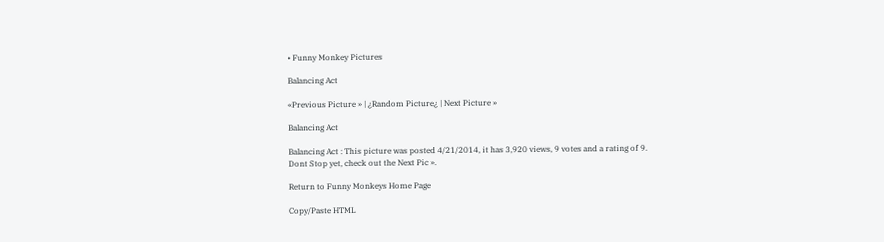• Funny Monkey Pictures

Balancing Act

«Previous Picture » | ¿Random Picture¿ | Next Picture »

Balancing Act

Balancing Act : This picture was posted 4/21/2014, it has 3,920 views, 9 votes and a rating of 9.
Dont Stop yet, check out the Next Pic ».

Return to Funny Monkeys Home Page

Copy/Paste HTML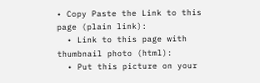• Copy Paste the Link to this page (plain link):
  • Link to this page with thumbnail photo (html):
  • Put this picture on your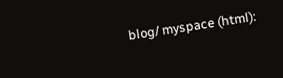blog/ myspace (html):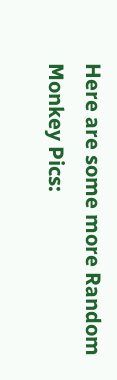Here are some more Random Monkey Pics: